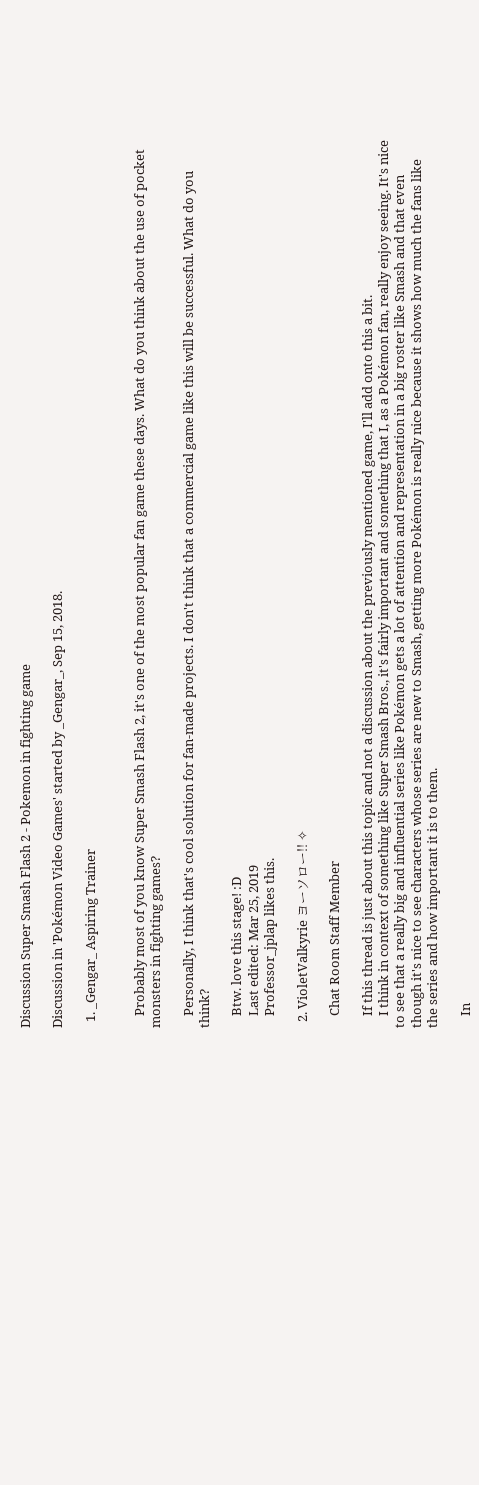Discussion Super Smash Flash 2 - Pokemon in fighting game

Discussion in 'Pokémon Video Games' started by _Gengar_, Sep 15, 2018.

  1. _Gengar_ Aspiring Trainer


    Probably most of you know Super Smash Flash 2, it's one of the most popular fan game these days. What do you think about the use of pocket monsters in fighting games?

    Personally, I think that's cool solution for fan-made projects. I don't think that a commercial game like this will be successful. What do you think?

    Btw. love this stage! :D
    Last edited: Mar 25, 2019
    Professor_jplap likes this.

  2. VioletValkyrie ヨーソロー!! ✧

    Chat Room Staff Member

    If this thread is just about this topic and not a discussion about the previously mentioned game, I'll add onto this a bit.
    I think in context of something like Super Smash Bros., it's fairly important and something that I, as a Pokémon fan, really enjoy seeing. It's nice to see that a really big and influential series like Pokémon gets a lot of attention and representation in a big roster like Smash and that even though it's nice to see characters whose series are new to Smash, getting more Pokémon is really nice because it shows how much the fans like the series and how important it is to them.

    In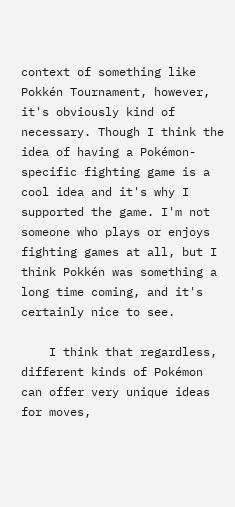context of something like Pokkén Tournament, however, it's obviously kind of necessary. Though I think the idea of having a Pokémon-specific fighting game is a cool idea and it's why I supported the game. I'm not someone who plays or enjoys fighting games at all, but I think Pokkén was something a long time coming, and it's certainly nice to see.

    I think that regardless, different kinds of Pokémon can offer very unique ideas for moves,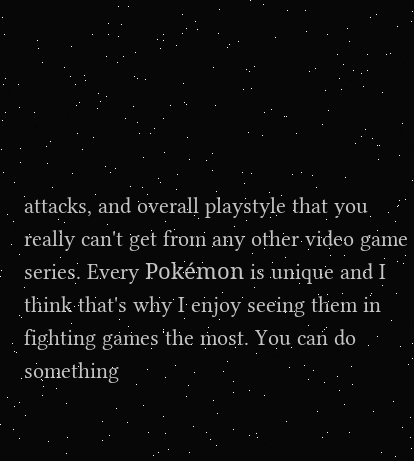attacks, and overall playstyle that you really can't get from any other video game series. Every Pokémon is unique and I think that's why I enjoy seeing them in fighting games the most. You can do something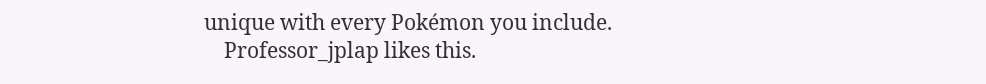unique with every Pokémon you include.
    Professor_jplap likes this.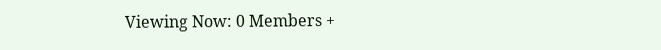Viewing Now: 0 Members +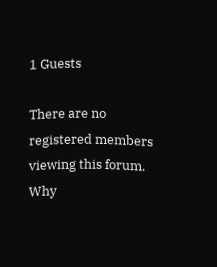1 Guests

There are no registered members viewing this forum. Why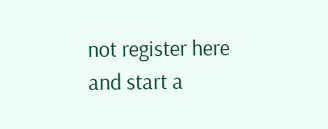not register here and start a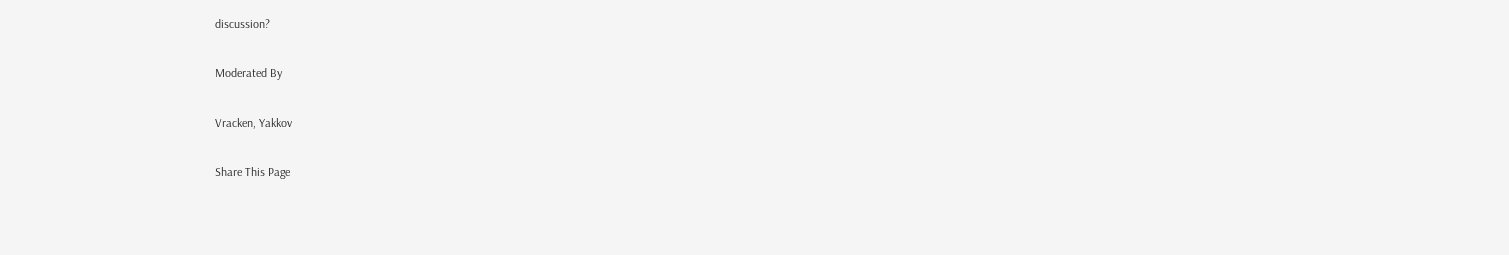discussion?

Moderated By

Vracken, Yakkov

Share This Page